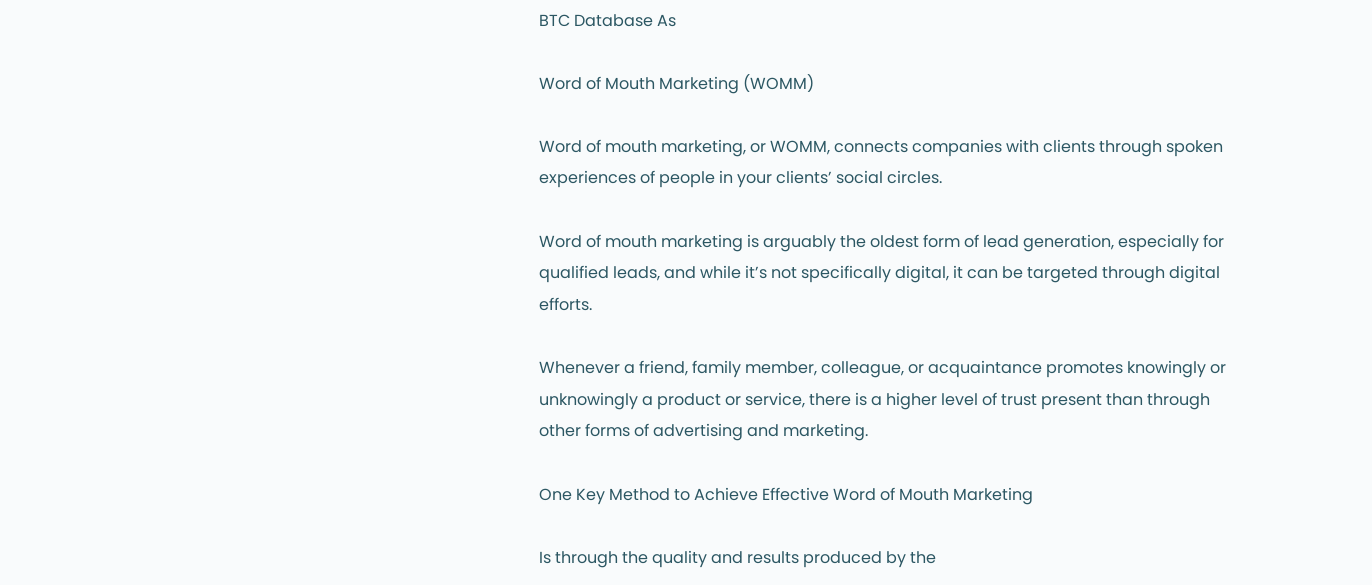BTC Database As

Word of Mouth Marketing (WOMM)

Word of mouth marketing, or WOMM, connects companies with clients through spoken experiences of people in your clients’ social circles.

Word of mouth marketing is arguably the oldest form of lead generation, especially for qualified leads, and while it’s not specifically digital, it can be targeted through digital efforts.

Whenever a friend, family member, colleague, or acquaintance promotes knowingly or unknowingly a product or service, there is a higher level of trust present than through other forms of advertising and marketing.

One Key Method to Achieve Effective Word of Mouth Marketing

Is through the quality and results produced by the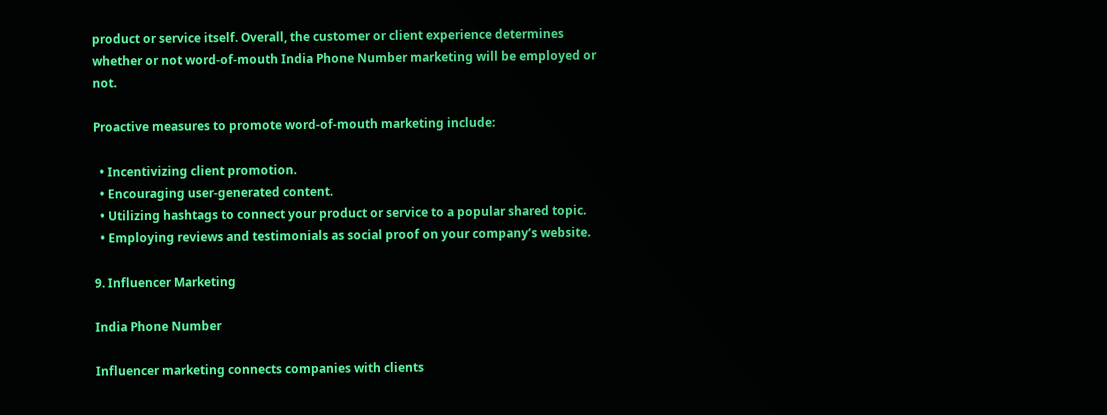product or service itself. Overall, the customer or client experience determines whether or not word-of-mouth India Phone Number marketing will be employed or not.

Proactive measures to promote word-of-mouth marketing include:

  • Incentivizing client promotion.
  • Encouraging user-generated content.
  • Utilizing hashtags to connect your product or service to a popular shared topic.
  • Employing reviews and testimonials as social proof on your company’s website.

9. Influencer Marketing

India Phone Number

Influencer marketing connects companies with clients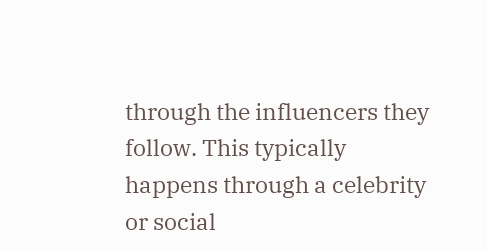through the influencers they follow. This typically happens through a celebrity or social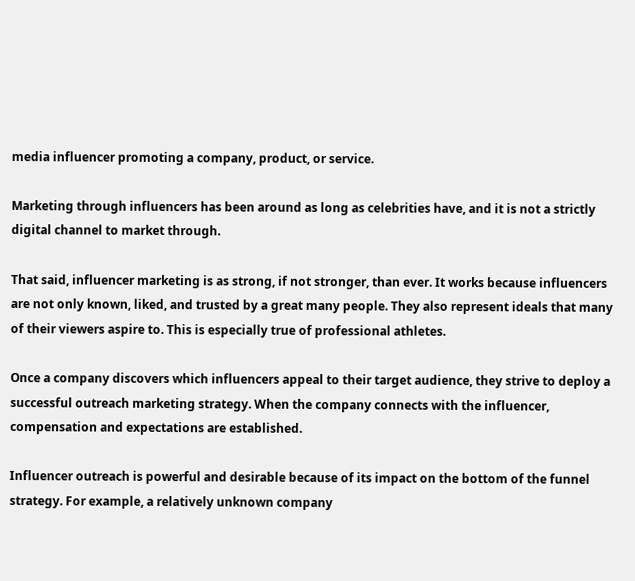media influencer promoting a company, product, or service.

Marketing through influencers has been around as long as celebrities have, and it is not a strictly digital channel to market through.

That said, influencer marketing is as strong, if not stronger, than ever. It works because influencers are not only known, liked, and trusted by a great many people. They also represent ideals that many of their viewers aspire to. This is especially true of professional athletes.

Once a company discovers which influencers appeal to their target audience, they strive to deploy a successful outreach marketing strategy. When the company connects with the influencer, compensation and expectations are established.

Influencer outreach is powerful and desirable because of its impact on the bottom of the funnel strategy. For example, a relatively unknown company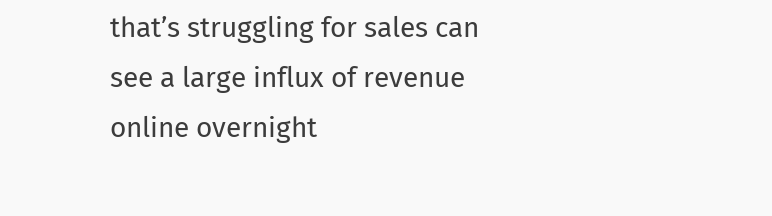that’s struggling for sales can see a large influx of revenue online overnight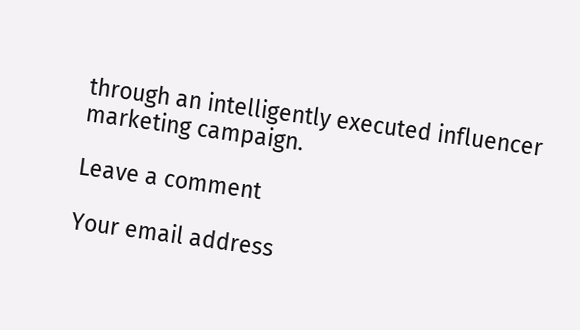through an intelligently executed influencer marketing campaign.

Leave a comment

Your email address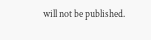will not be published.